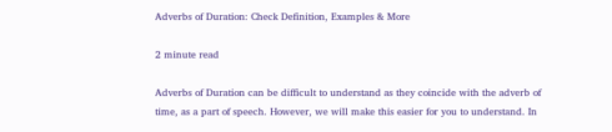Adverbs of Duration: Check Definition, Examples & More

2 minute read

Adverbs of Duration can be difficult to understand as they coincide with the adverb of time, as a part of speech. However, we will make this easier for you to understand. In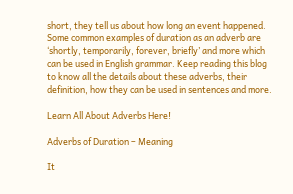short, they tell us about how long an event happened. Some common examples of duration as an adverb are ‘shortly, temporarily, forever, briefly’ and more which can be used in English grammar. Keep reading this blog to know all the details about these adverbs, their definition, how they can be used in sentences and more.

Learn All About Adverbs Here!

Adverbs of Duration – Meaning

It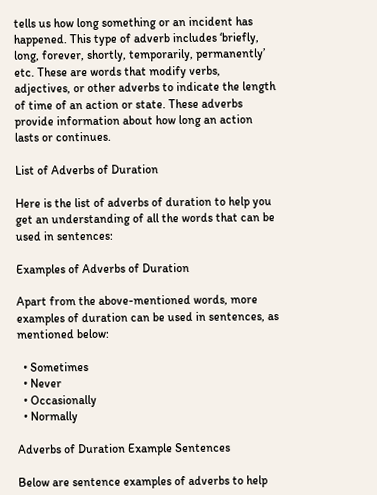tells us how long something or an incident has happened. This type of adverb includes ‘briefly, long, forever, shortly, temporarily, permanently’ etc. These are words that modify verbs, adjectives, or other adverbs to indicate the length of time of an action or state. These adverbs provide information about how long an action lasts or continues.

List of Adverbs of Duration

Here is the list of adverbs of duration to help you get an understanding of all the words that can be used in sentences:

Examples of Adverbs of Duration

Apart from the above-mentioned words, more examples of duration can be used in sentences, as mentioned below:

  • Sometimes
  • Never
  • Occasionally
  • Normally

Adverbs of Duration Example Sentences

Below are sentence examples of adverbs to help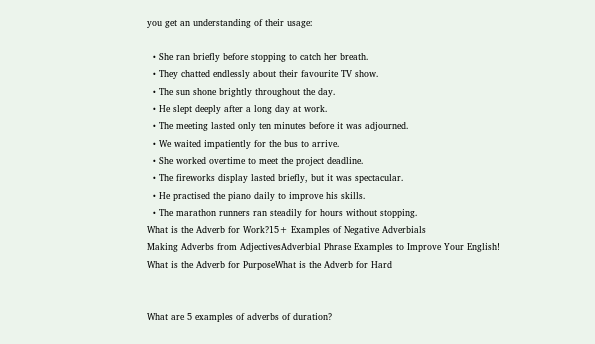you get an understanding of their usage:

  • She ran briefly before stopping to catch her breath.
  • They chatted endlessly about their favourite TV show.
  • The sun shone brightly throughout the day.
  • He slept deeply after a long day at work.
  • The meeting lasted only ten minutes before it was adjourned.
  • We waited impatiently for the bus to arrive.
  • She worked overtime to meet the project deadline.
  • The fireworks display lasted briefly, but it was spectacular.
  • He practised the piano daily to improve his skills.
  • The marathon runners ran steadily for hours without stopping.
What is the Adverb for Work?15+ Examples of Negative Adverbials
Making Adverbs from AdjectivesAdverbial Phrase Examples to Improve Your English!
What is the Adverb for PurposeWhat is the Adverb for Hard


What are 5 examples of adverbs of duration?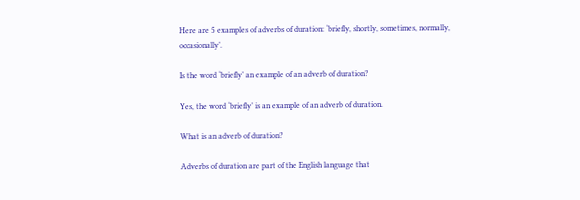Here are 5 examples of adverbs of duration: ‘briefly, shortly, sometimes, normally, occasionally’.

Is the word ‘briefly’ an example of an adverb of duration?

Yes, the word ‘briefly’ is an example of an adverb of duration.

What is an adverb of duration?

Adverbs of duration are part of the English language that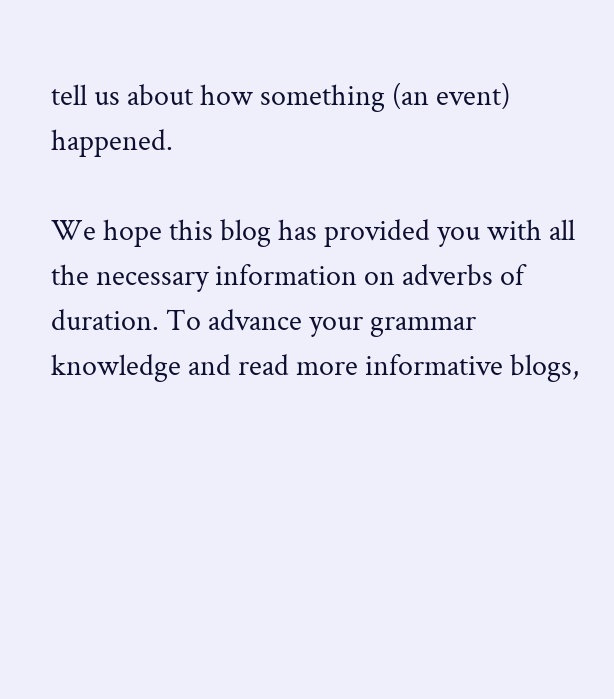tell us about how something (an event) happened.

We hope this blog has provided you with all the necessary information on adverbs of duration. To advance your grammar knowledge and read more informative blogs,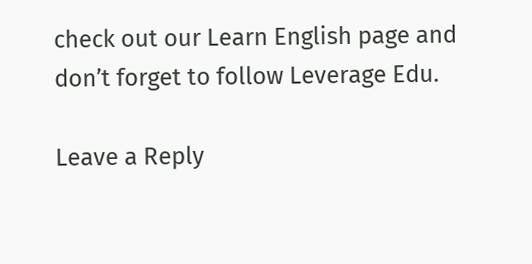check out our Learn English page and don’t forget to follow Leverage Edu.

Leave a Reply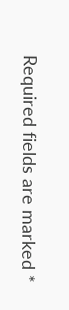Required fields are marked *